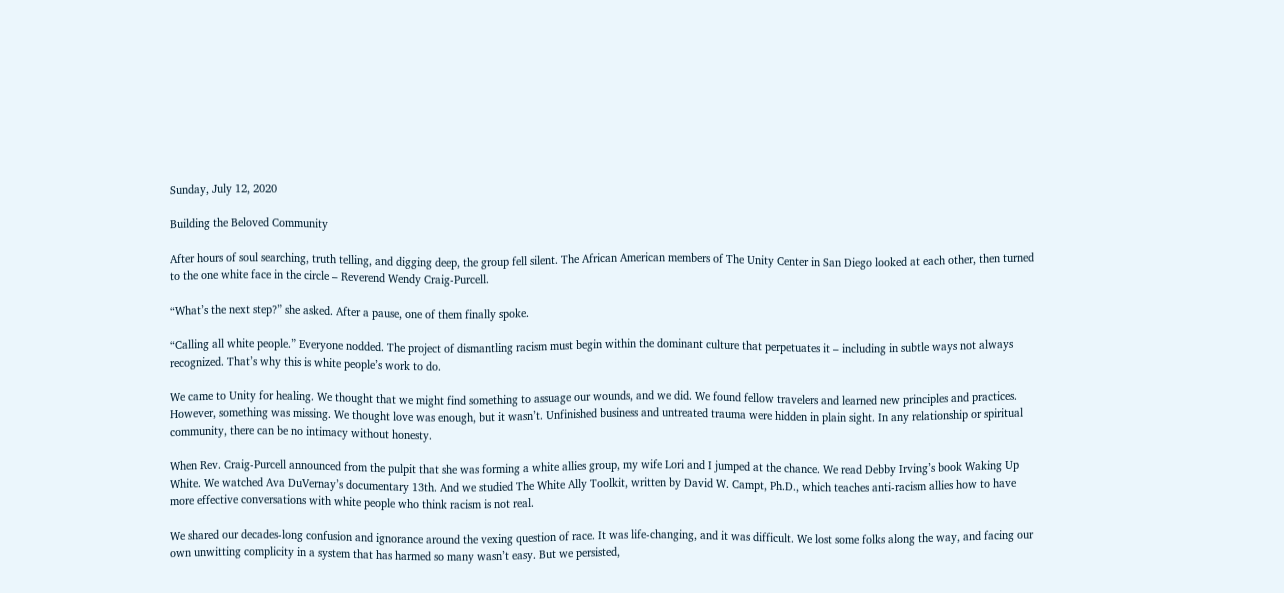Sunday, July 12, 2020

Building the Beloved Community

After hours of soul searching, truth telling, and digging deep, the group fell silent. The African American members of The Unity Center in San Diego looked at each other, then turned to the one white face in the circle – Reverend Wendy Craig-Purcell.

“What’s the next step?” she asked. After a pause, one of them finally spoke.

“Calling all white people.” Everyone nodded. The project of dismantling racism must begin within the dominant culture that perpetuates it – including in subtle ways not always recognized. That’s why this is white people’s work to do.

We came to Unity for healing. We thought that we might find something to assuage our wounds, and we did. We found fellow travelers and learned new principles and practices. However, something was missing. We thought love was enough, but it wasn’t. Unfinished business and untreated trauma were hidden in plain sight. In any relationship or spiritual community, there can be no intimacy without honesty.

When Rev. Craig-Purcell announced from the pulpit that she was forming a white allies group, my wife Lori and I jumped at the chance. We read Debby Irving’s book Waking Up White. We watched Ava DuVernay’s documentary 13th. And we studied The White Ally Toolkit, written by David W. Campt, Ph.D., which teaches anti-racism allies how to have more effective conversations with white people who think racism is not real.

We shared our decades-long confusion and ignorance around the vexing question of race. It was life-changing, and it was difficult. We lost some folks along the way, and facing our own unwitting complicity in a system that has harmed so many wasn’t easy. But we persisted,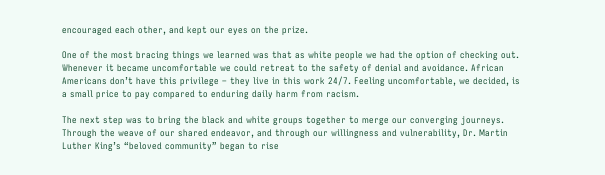encouraged each other, and kept our eyes on the prize.

One of the most bracing things we learned was that as white people we had the option of checking out. Whenever it became uncomfortable we could retreat to the safety of denial and avoidance. African Americans don’t have this privilege – they live in this work 24/7. Feeling uncomfortable, we decided, is a small price to pay compared to enduring daily harm from racism.

The next step was to bring the black and white groups together to merge our converging journeys. Through the weave of our shared endeavor, and through our willingness and vulnerability, Dr. Martin Luther King’s “beloved community” began to rise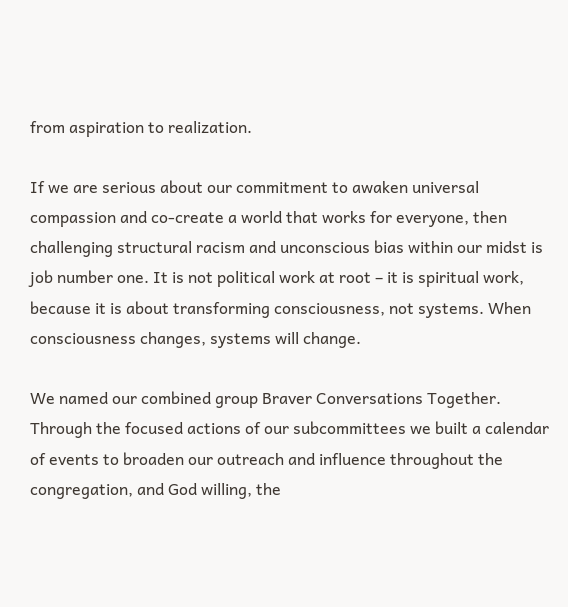from aspiration to realization.

If we are serious about our commitment to awaken universal compassion and co-create a world that works for everyone, then challenging structural racism and unconscious bias within our midst is job number one. It is not political work at root – it is spiritual work, because it is about transforming consciousness, not systems. When consciousness changes, systems will change.

We named our combined group Braver Conversations Together. Through the focused actions of our subcommittees we built a calendar of events to broaden our outreach and influence throughout the congregation, and God willing, the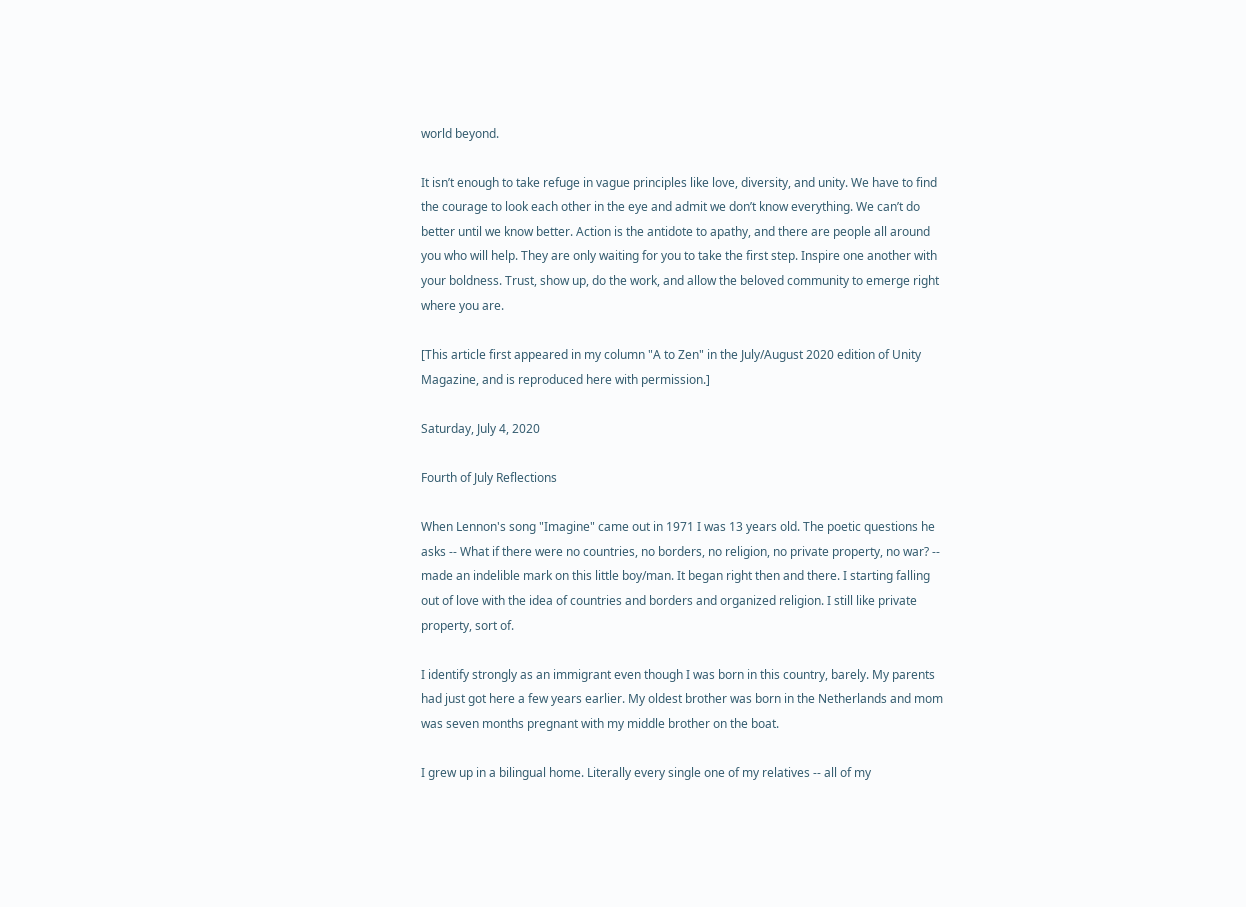world beyond.

It isn’t enough to take refuge in vague principles like love, diversity, and unity. We have to find the courage to look each other in the eye and admit we don’t know everything. We can’t do better until we know better. Action is the antidote to apathy, and there are people all around you who will help. They are only waiting for you to take the first step. Inspire one another with your boldness. Trust, show up, do the work, and allow the beloved community to emerge right where you are.

[This article first appeared in my column "A to Zen" in the July/August 2020 edition of Unity Magazine, and is reproduced here with permission.]

Saturday, July 4, 2020

Fourth of July Reflections

When Lennon's song "Imagine" came out in 1971 I was 13 years old. The poetic questions he asks -- What if there were no countries, no borders, no religion, no private property, no war? -- made an indelible mark on this little boy/man. It began right then and there. I starting falling out of love with the idea of countries and borders and organized religion. I still like private property, sort of.

I identify strongly as an immigrant even though I was born in this country, barely. My parents had just got here a few years earlier. My oldest brother was born in the Netherlands and mom was seven months pregnant with my middle brother on the boat.

I grew up in a bilingual home. Literally every single one of my relatives -- all of my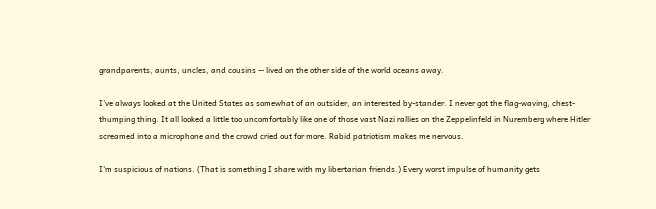grandparents, aunts, uncles, and cousins -- lived on the other side of the world oceans away.

I've always looked at the United States as somewhat of an outsider, an interested by-stander. I never got the flag-waving, chest-thumping thing. It all looked a little too uncomfortably like one of those vast Nazi rallies on the Zeppelinfeld in Nuremberg where Hitler screamed into a microphone and the crowd cried out for more. Rabid patriotism makes me nervous.

I'm suspicious of nations. (That is something I share with my libertarian friends.) Every worst impulse of humanity gets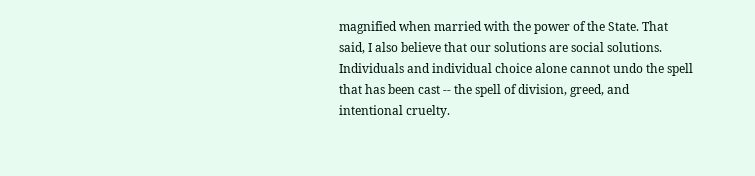magnified when married with the power of the State. That said, I also believe that our solutions are social solutions. Individuals and individual choice alone cannot undo the spell that has been cast -- the spell of division, greed, and intentional cruelty.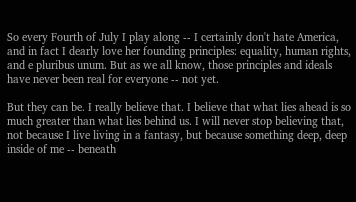So every Fourth of July I play along -- I certainly don't hate America, and in fact I dearly love her founding principles: equality, human rights, and e pluribus unum. But as we all know, those principles and ideals have never been real for everyone -- not yet.

But they can be. I really believe that. I believe that what lies ahead is so much greater than what lies behind us. I will never stop believing that, not because I live living in a fantasy, but because something deep, deep inside of me -- beneath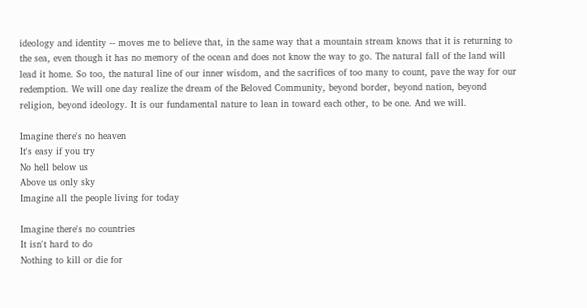ideology and identity -- moves me to believe that, in the same way that a mountain stream knows that it is returning to the sea, even though it has no memory of the ocean and does not know the way to go. The natural fall of the land will lead it home. So too, the natural line of our inner wisdom, and the sacrifices of too many to count, pave the way for our redemption. We will one day realize the dream of the Beloved Community, beyond border, beyond nation, beyond religion, beyond ideology. It is our fundamental nature to lean in toward each other, to be one. And we will.

Imagine there's no heaven
It's easy if you try
No hell below us
Above us only sky
Imagine all the people living for today

Imagine there's no countries
It isn't hard to do
Nothing to kill or die for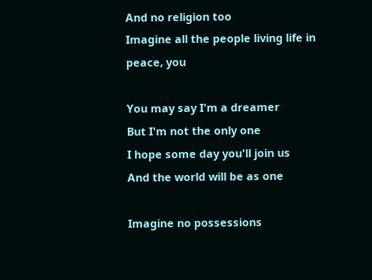And no religion too
Imagine all the people living life in peace, you

You may say I'm a dreamer
But I'm not the only one
I hope some day you'll join us
And the world will be as one

Imagine no possessions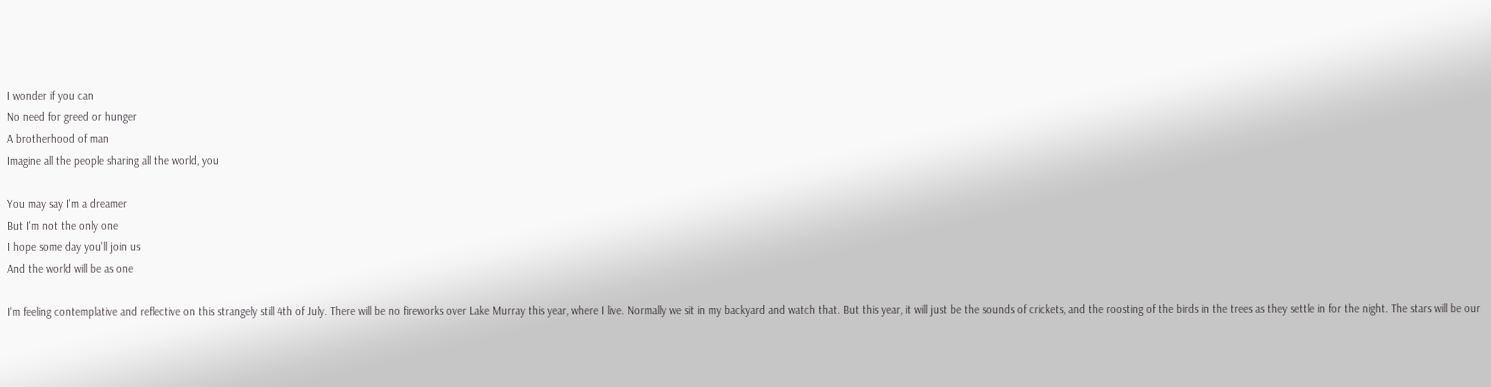I wonder if you can
No need for greed or hunger
A brotherhood of man
Imagine all the people sharing all the world, you

You may say I'm a dreamer
But I'm not the only one
I hope some day you'll join us
And the world will be as one

I'm feeling contemplative and reflective on this strangely still 4th of July. There will be no fireworks over Lake Murray this year, where I live. Normally we sit in my backyard and watch that. But this year, it will just be the sounds of crickets, and the roosting of the birds in the trees as they settle in for the night. The stars will be our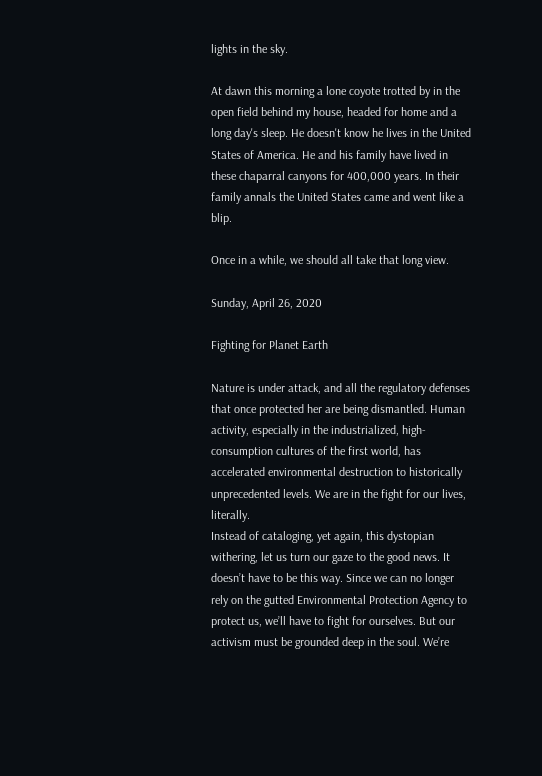lights in the sky.

At dawn this morning a lone coyote trotted by in the open field behind my house, headed for home and a long day's sleep. He doesn't know he lives in the United States of America. He and his family have lived in these chaparral canyons for 400,000 years. In their family annals the United States came and went like a blip.

Once in a while, we should all take that long view.

Sunday, April 26, 2020

Fighting for Planet Earth

Nature is under attack, and all the regulatory defenses that once protected her are being dismantled. Human activity, especially in the industrialized, high-consumption cultures of the first world, has accelerated environmental destruction to historically unprecedented levels. We are in the fight for our lives, literally.
Instead of cataloging, yet again, this dystopian withering, let us turn our gaze to the good news. It doesn’t have to be this way. Since we can no longer rely on the gutted Environmental Protection Agency to protect us, we’ll have to fight for ourselves. But our activism must be grounded deep in the soul. We’re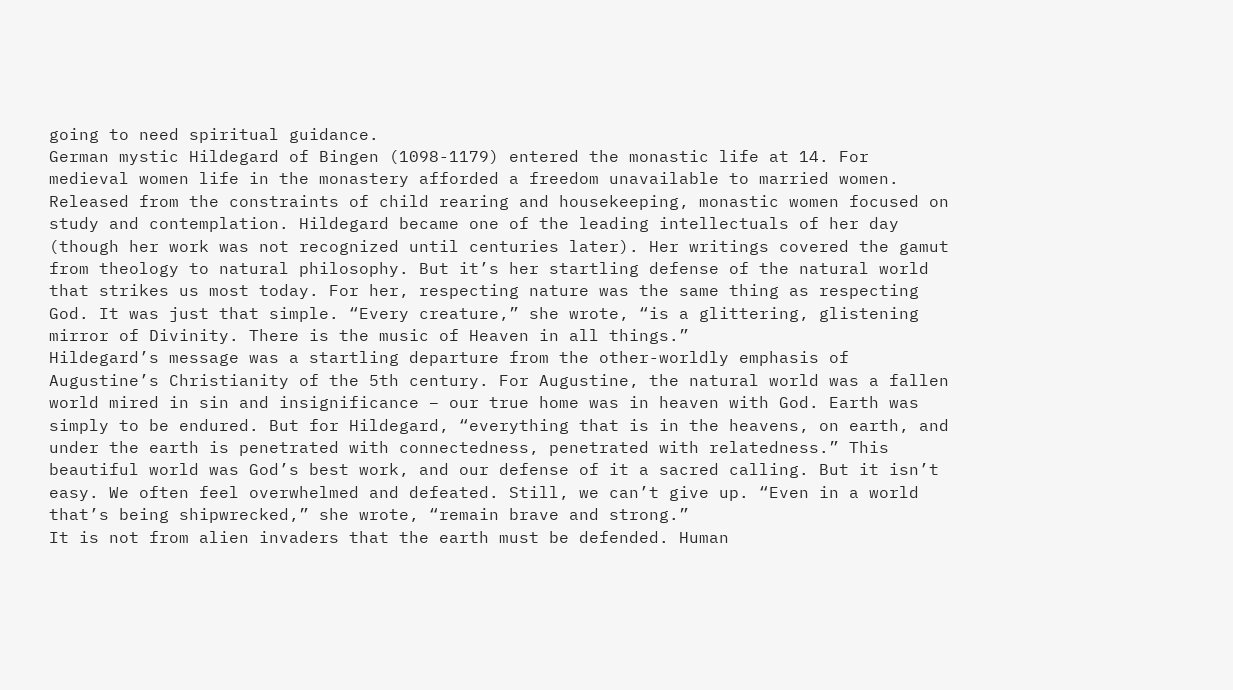going to need spiritual guidance.
German mystic Hildegard of Bingen (1098-1179) entered the monastic life at 14. For medieval women life in the monastery afforded a freedom unavailable to married women. Released from the constraints of child rearing and housekeeping, monastic women focused on study and contemplation. Hildegard became one of the leading intellectuals of her day (though her work was not recognized until centuries later). Her writings covered the gamut from theology to natural philosophy. But it’s her startling defense of the natural world that strikes us most today. For her, respecting nature was the same thing as respecting God. It was just that simple. “Every creature,” she wrote, “is a glittering, glistening mirror of Divinity. There is the music of Heaven in all things.”
Hildegard’s message was a startling departure from the other-worldly emphasis of Augustine’s Christianity of the 5th century. For Augustine, the natural world was a fallen world mired in sin and insignificance – our true home was in heaven with God. Earth was simply to be endured. But for Hildegard, “everything that is in the heavens, on earth, and under the earth is penetrated with connectedness, penetrated with relatedness.” This beautiful world was God’s best work, and our defense of it a sacred calling. But it isn’t easy. We often feel overwhelmed and defeated. Still, we can’t give up. “Even in a world that’s being shipwrecked,” she wrote, “remain brave and strong.”
It is not from alien invaders that the earth must be defended. Human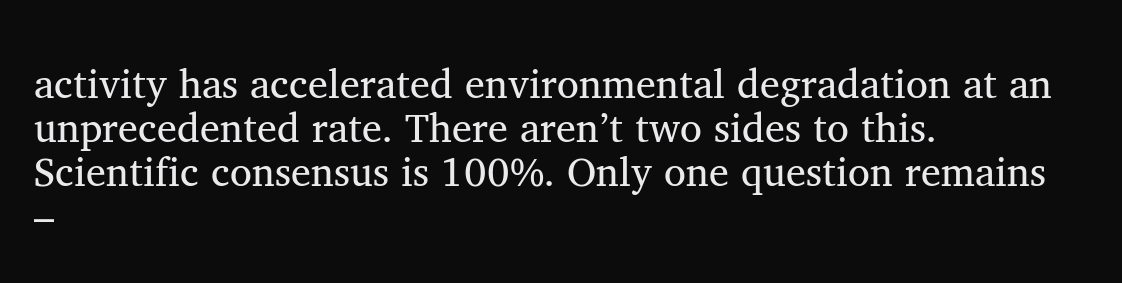activity has accelerated environmental degradation at an unprecedented rate. There aren’t two sides to this. Scientific consensus is 100%. Only one question remains –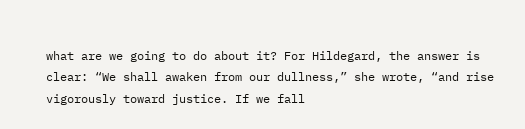what are we going to do about it? For Hildegard, the answer is clear: “We shall awaken from our dullness,” she wrote, “and rise vigorously toward justice. If we fall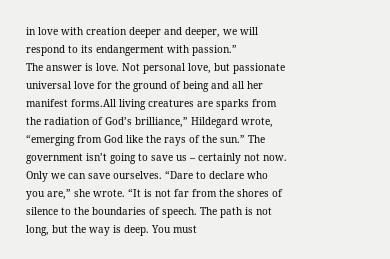in love with creation deeper and deeper, we will respond to its endangerment with passion.”
The answer is love. Not personal love, but passionate universal love for the ground of being and all her manifest forms.All living creatures are sparks from the radiation of God’s brilliance,” Hildegard wrote, “emerging from God like the rays of the sun.” The government isn’t going to save us – certainly not now. Only we can save ourselves. “Dare to declare who you are,” she wrote. “It is not far from the shores of silence to the boundaries of speech. The path is not long, but the way is deep. You must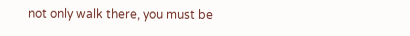not only walk there, you must be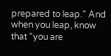prepared to leap.” And when you leap, know that “you are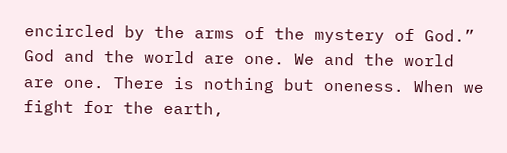encircled by the arms of the mystery of God.” God and the world are one. We and the world are one. There is nothing but oneness. When we fight for the earth,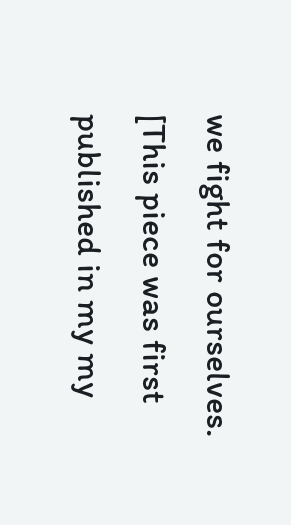we fight for ourselves.
[This piece was first published in my my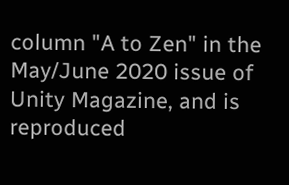column "A to Zen" in the May/June 2020 issue of Unity Magazine, and is reproduced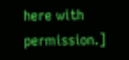here with permission.]